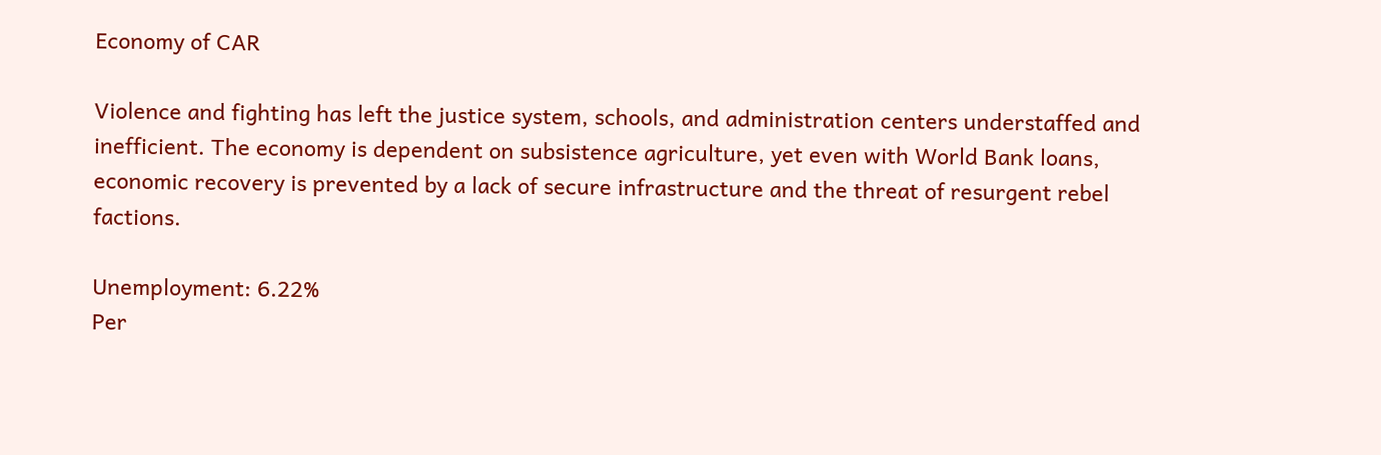Economy of CAR

Violence and fighting has left the justice system, schools, and administration centers understaffed and inefficient. The economy is dependent on subsistence agriculture, yet even with World Bank loans, economic recovery is prevented by a lack of secure infrastructure and the threat of resurgent rebel factions.

Unemployment: 6.22%
Per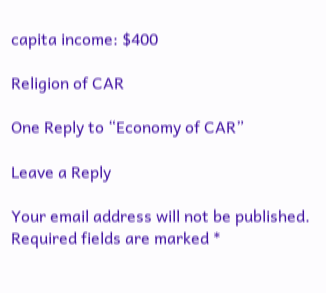capita income: $400

Religion of CAR

One Reply to “Economy of CAR”

Leave a Reply

Your email address will not be published. Required fields are marked *